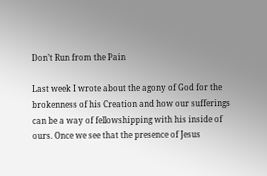Don’t Run from the Pain

Last week I wrote about the agony of God for the brokenness of his Creation and how our sufferings can be a way of fellowshipping with his inside of ours. Once we see that the presence of Jesus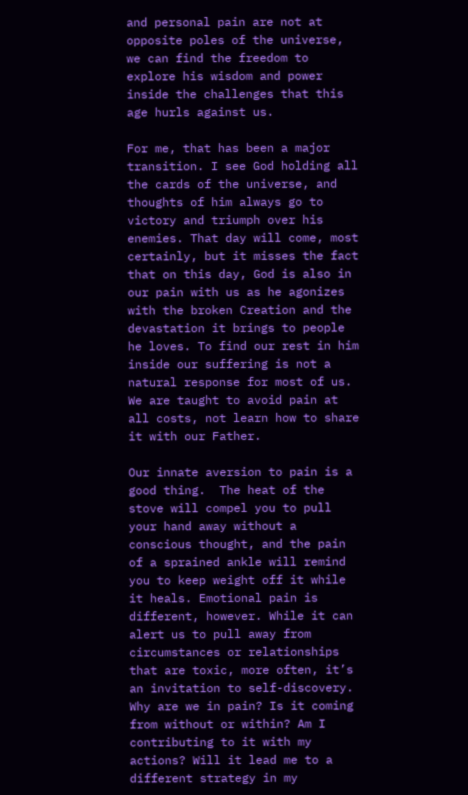and personal pain are not at opposite poles of the universe, we can find the freedom to explore his wisdom and power inside the challenges that this age hurls against us.

For me, that has been a major transition. I see God holding all the cards of the universe, and thoughts of him always go to victory and triumph over his enemies. That day will come, most certainly, but it misses the fact that on this day, God is also in our pain with us as he agonizes with the broken Creation and the devastation it brings to people he loves. To find our rest in him inside our suffering is not a natural response for most of us. We are taught to avoid pain at all costs, not learn how to share it with our Father.

Our innate aversion to pain is a good thing.  The heat of the stove will compel you to pull your hand away without a conscious thought, and the pain of a sprained ankle will remind you to keep weight off it while it heals. Emotional pain is different, however. While it can alert us to pull away from circumstances or relationships that are toxic, more often, it’s an invitation to self-discovery. Why are we in pain? Is it coming from without or within? Am I contributing to it with my actions? Will it lead me to a different strategy in my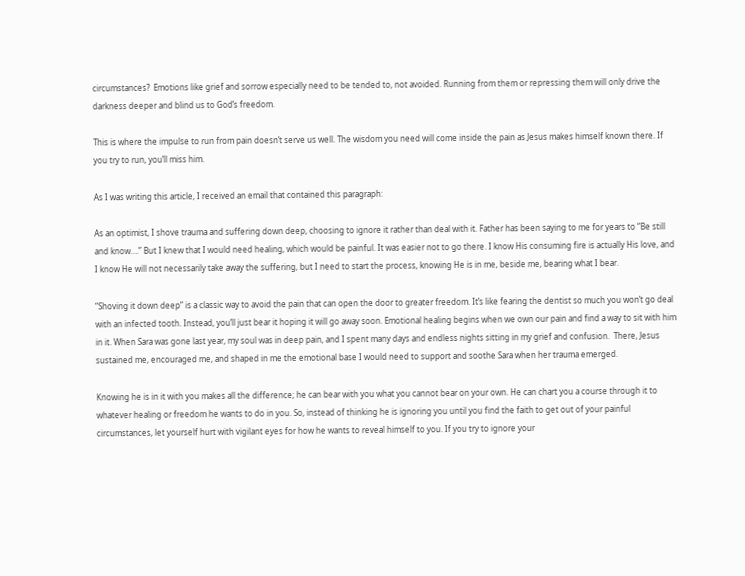circumstances?  Emotions like grief and sorrow especially need to be tended to, not avoided. Running from them or repressing them will only drive the darkness deeper and blind us to God’s freedom.

This is where the impulse to run from pain doesn’t serve us well. The wisdom you need will come inside the pain as Jesus makes himself known there. If you try to run, you’ll miss him.

As I was writing this article, I received an email that contained this paragraph:

As an optimist, I shove trauma and suffering down deep, choosing to ignore it rather than deal with it. Father has been saying to me for years to “Be still and know….” But I knew that I would need healing, which would be painful. It was easier not to go there. I know His consuming fire is actually His love, and I know He will not necessarily take away the suffering, but I need to start the process, knowing He is in me, beside me, bearing what I bear.

“Shoving it down deep” is a classic way to avoid the pain that can open the door to greater freedom. It’s like fearing the dentist so much you won’t go deal with an infected tooth. Instead, you’ll just bear it hoping it will go away soon. Emotional healing begins when we own our pain and find a way to sit with him in it. When Sara was gone last year, my soul was in deep pain, and I spent many days and endless nights sitting in my grief and confusion.  There, Jesus sustained me, encouraged me, and shaped in me the emotional base I would need to support and soothe Sara when her trauma emerged.

Knowing he is in it with you makes all the difference; he can bear with you what you cannot bear on your own. He can chart you a course through it to whatever healing or freedom he wants to do in you. So, instead of thinking he is ignoring you until you find the faith to get out of your painful circumstances, let yourself hurt with vigilant eyes for how he wants to reveal himself to you. If you try to ignore your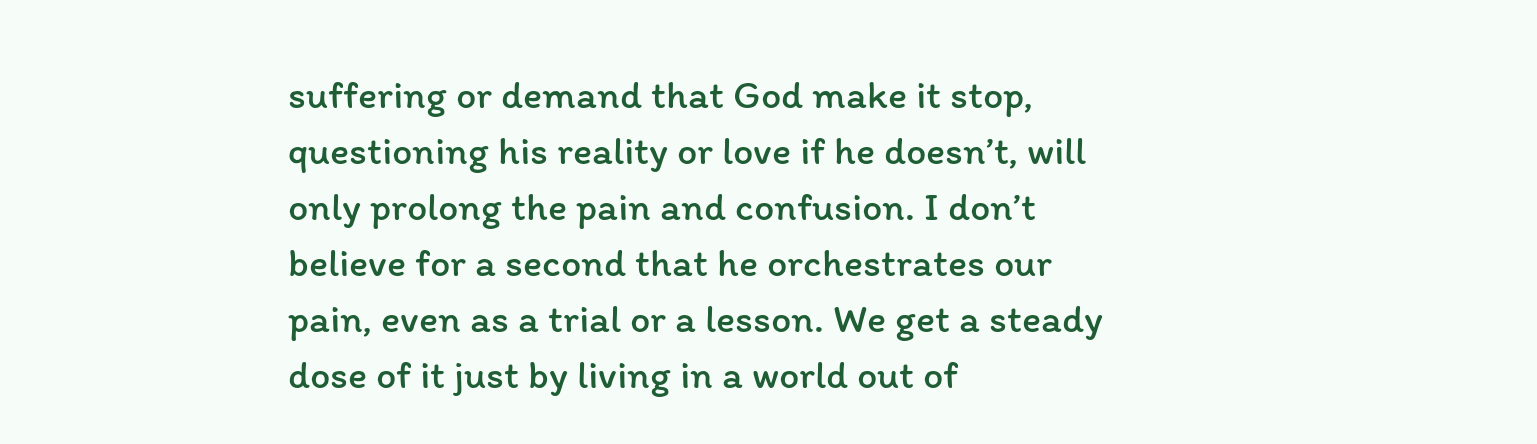suffering or demand that God make it stop, questioning his reality or love if he doesn’t, will only prolong the pain and confusion. I don’t believe for a second that he orchestrates our pain, even as a trial or a lesson. We get a steady dose of it just by living in a world out of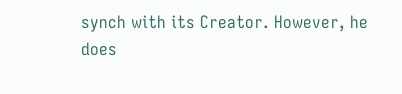synch with its Creator. However, he does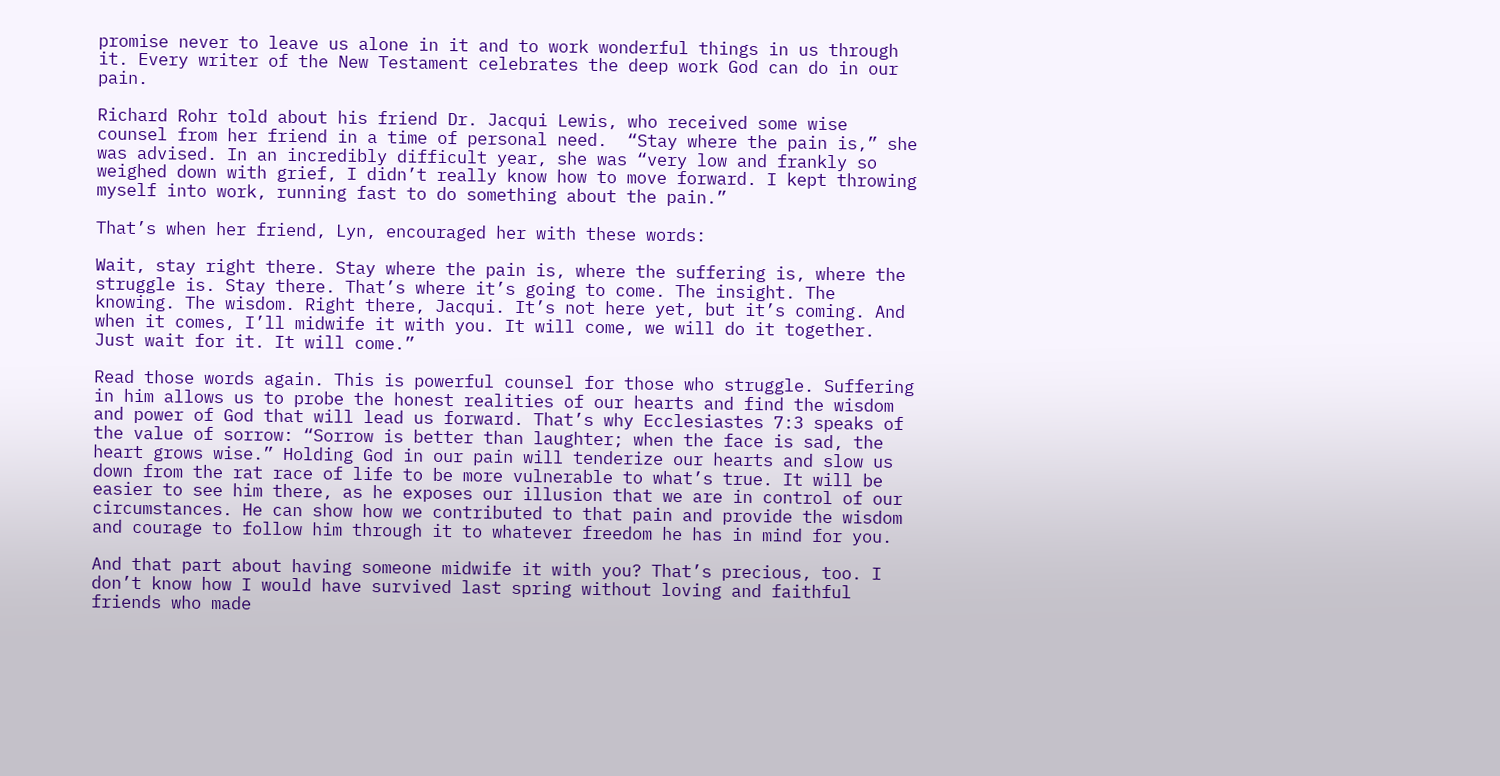promise never to leave us alone in it and to work wonderful things in us through it. Every writer of the New Testament celebrates the deep work God can do in our pain.

Richard Rohr told about his friend Dr. Jacqui Lewis, who received some wise counsel from her friend in a time of personal need.  “Stay where the pain is,” she was advised. In an incredibly difficult year, she was “very low and frankly so weighed down with grief, I didn’t really know how to move forward. I kept throwing myself into work, running fast to do something about the pain.”

That’s when her friend, Lyn, encouraged her with these words:

Wait, stay right there. Stay where the pain is, where the suffering is, where the struggle is. Stay there. That’s where it’s going to come. The insight. The knowing. The wisdom. Right there, Jacqui. It’s not here yet, but it’s coming. And when it comes, I’ll midwife it with you. It will come, we will do it together. Just wait for it. It will come.”

Read those words again. This is powerful counsel for those who struggle. Suffering in him allows us to probe the honest realities of our hearts and find the wisdom and power of God that will lead us forward. That’s why Ecclesiastes 7:3 speaks of the value of sorrow: “Sorrow is better than laughter; when the face is sad, the heart grows wise.” Holding God in our pain will tenderize our hearts and slow us down from the rat race of life to be more vulnerable to what’s true. It will be easier to see him there, as he exposes our illusion that we are in control of our circumstances. He can show how we contributed to that pain and provide the wisdom and courage to follow him through it to whatever freedom he has in mind for you.

And that part about having someone midwife it with you? That’s precious, too. I don’t know how I would have survived last spring without loving and faithful friends who made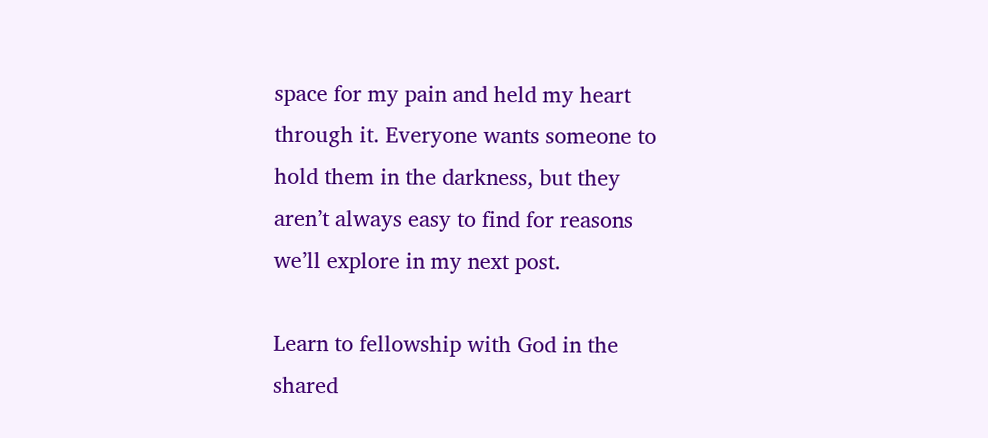space for my pain and held my heart through it. Everyone wants someone to hold them in the darkness, but they aren’t always easy to find for reasons we’ll explore in my next post.

Learn to fellowship with God in the shared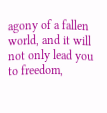agony of a fallen world, and it will not only lead you to freedom,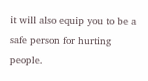it will also equip you to be a safe person for hurting people.